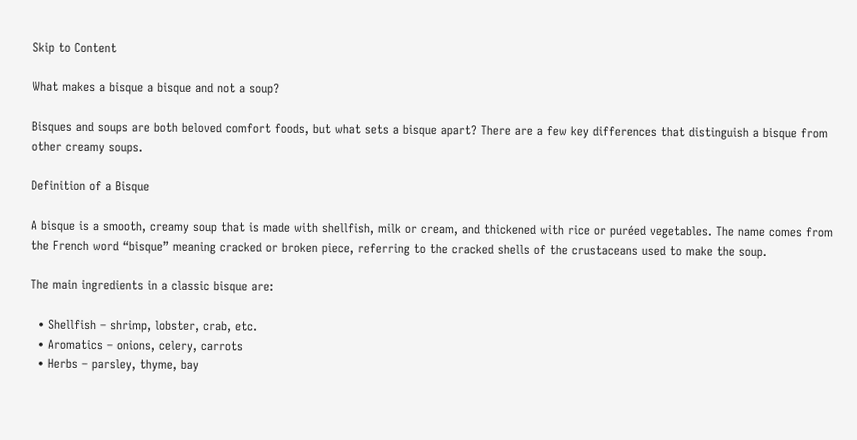Skip to Content

What makes a bisque a bisque and not a soup?

Bisques and soups are both beloved comfort foods, but what sets a bisque apart? There are a few key differences that distinguish a bisque from other creamy soups.

Definition of a Bisque

A bisque is a smooth, creamy soup that is made with shellfish, milk or cream, and thickened with rice or puréed vegetables. The name comes from the French word “bisque” meaning cracked or broken piece, referring to the cracked shells of the crustaceans used to make the soup.

The main ingredients in a classic bisque are:

  • Shellfish – shrimp, lobster, crab, etc.
  • Aromatics – onions, celery, carrots
  • Herbs – parsley, thyme, bay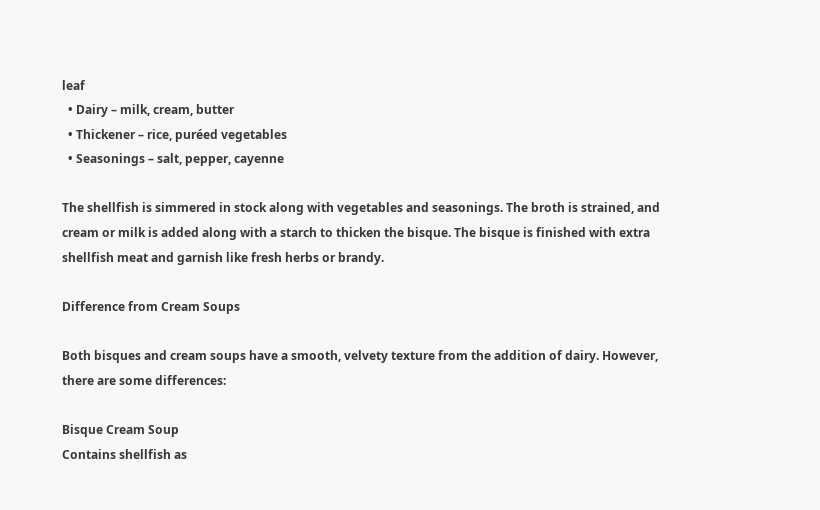leaf
  • Dairy – milk, cream, butter
  • Thickener – rice, puréed vegetables
  • Seasonings – salt, pepper, cayenne

The shellfish is simmered in stock along with vegetables and seasonings. The broth is strained, and cream or milk is added along with a starch to thicken the bisque. The bisque is finished with extra shellfish meat and garnish like fresh herbs or brandy.

Difference from Cream Soups

Both bisques and cream soups have a smooth, velvety texture from the addition of dairy. However, there are some differences:

Bisque Cream Soup
Contains shellfish as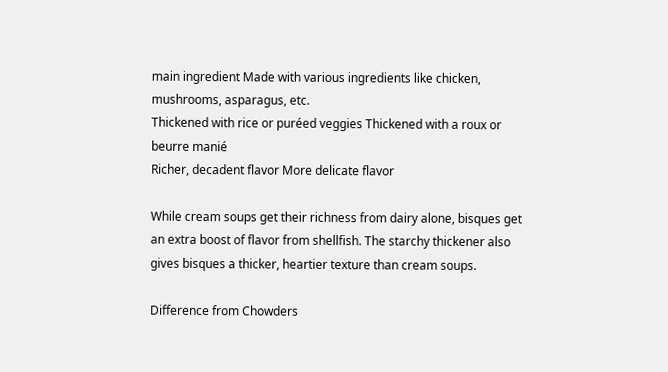main ingredient Made with various ingredients like chicken, mushrooms, asparagus, etc.
Thickened with rice or puréed veggies Thickened with a roux or beurre manié
Richer, decadent flavor More delicate flavor

While cream soups get their richness from dairy alone, bisques get an extra boost of flavor from shellfish. The starchy thickener also gives bisques a thicker, heartier texture than cream soups.

Difference from Chowders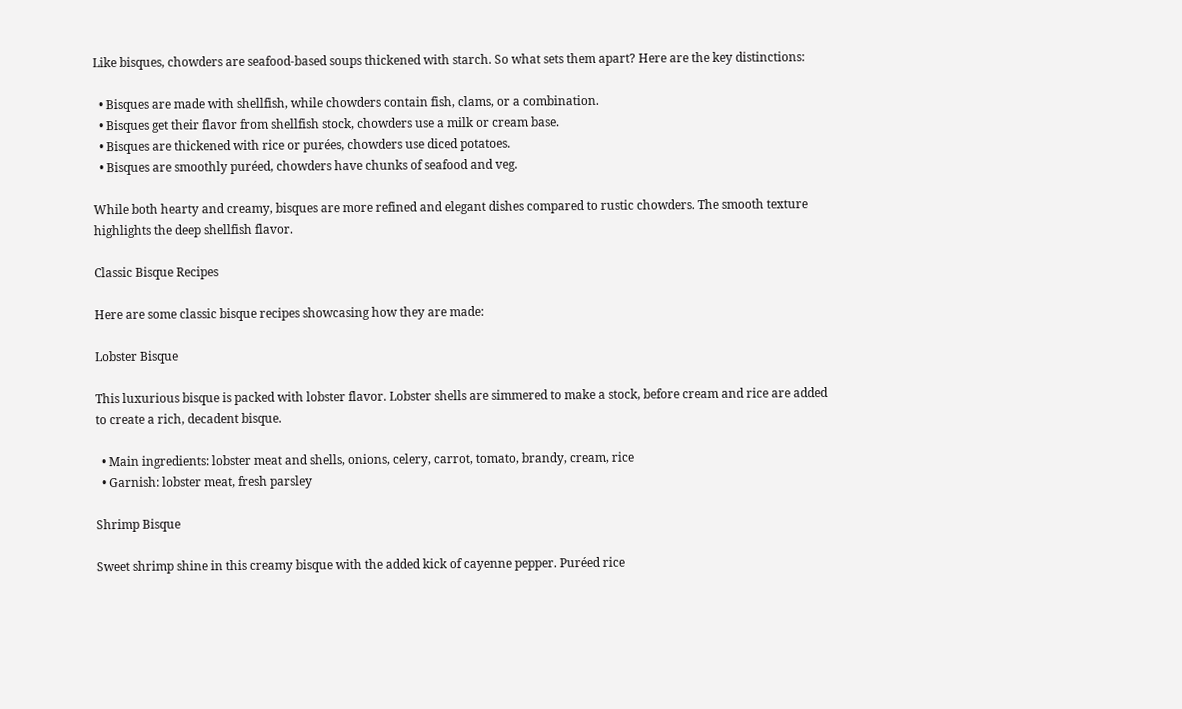Like bisques, chowders are seafood-based soups thickened with starch. So what sets them apart? Here are the key distinctions:

  • Bisques are made with shellfish, while chowders contain fish, clams, or a combination.
  • Bisques get their flavor from shellfish stock, chowders use a milk or cream base.
  • Bisques are thickened with rice or purées, chowders use diced potatoes.
  • Bisques are smoothly puréed, chowders have chunks of seafood and veg.

While both hearty and creamy, bisques are more refined and elegant dishes compared to rustic chowders. The smooth texture highlights the deep shellfish flavor.

Classic Bisque Recipes

Here are some classic bisque recipes showcasing how they are made:

Lobster Bisque

This luxurious bisque is packed with lobster flavor. Lobster shells are simmered to make a stock, before cream and rice are added to create a rich, decadent bisque.

  • Main ingredients: lobster meat and shells, onions, celery, carrot, tomato, brandy, cream, rice
  • Garnish: lobster meat, fresh parsley

Shrimp Bisque

Sweet shrimp shine in this creamy bisque with the added kick of cayenne pepper. Puréed rice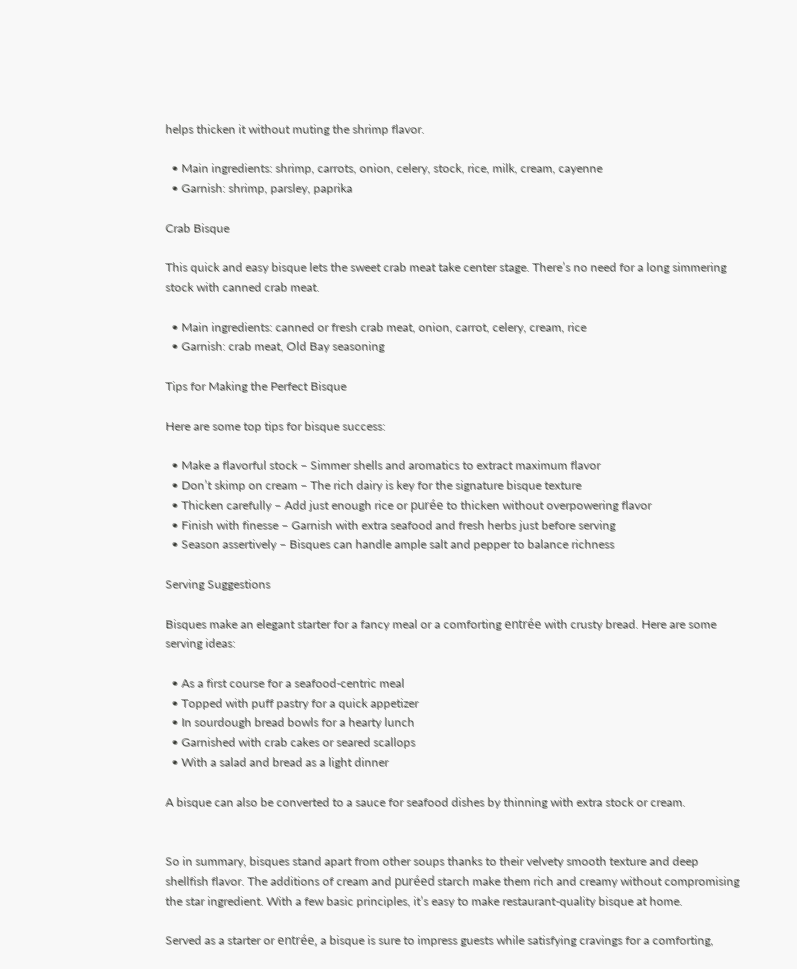helps thicken it without muting the shrimp flavor.

  • Main ingredients: shrimp, carrots, onion, celery, stock, rice, milk, cream, cayenne
  • Garnish: shrimp, parsley, paprika

Crab Bisque

This quick and easy bisque lets the sweet crab meat take center stage. There’s no need for a long simmering stock with canned crab meat.

  • Main ingredients: canned or fresh crab meat, onion, carrot, celery, cream, rice
  • Garnish: crab meat, Old Bay seasoning

Tips for Making the Perfect Bisque

Here are some top tips for bisque success:

  • Make a flavorful stock – Simmer shells and aromatics to extract maximum flavor
  • Don’t skimp on cream – The rich dairy is key for the signature bisque texture
  • Thicken carefully – Add just enough rice or purée to thicken without overpowering flavor
  • Finish with finesse – Garnish with extra seafood and fresh herbs just before serving
  • Season assertively – Bisques can handle ample salt and pepper to balance richness

Serving Suggestions

Bisques make an elegant starter for a fancy meal or a comforting entrée with crusty bread. Here are some serving ideas:

  • As a first course for a seafood-centric meal
  • Topped with puff pastry for a quick appetizer
  • In sourdough bread bowls for a hearty lunch
  • Garnished with crab cakes or seared scallops
  • With a salad and bread as a light dinner

A bisque can also be converted to a sauce for seafood dishes by thinning with extra stock or cream.


So in summary, bisques stand apart from other soups thanks to their velvety smooth texture and deep shellfish flavor. The additions of cream and puréed starch make them rich and creamy without compromising the star ingredient. With a few basic principles, it’s easy to make restaurant-quality bisque at home.

Served as a starter or entrée, a bisque is sure to impress guests while satisfying cravings for a comforting,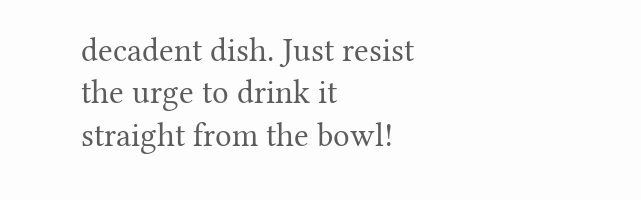decadent dish. Just resist the urge to drink it straight from the bowl!